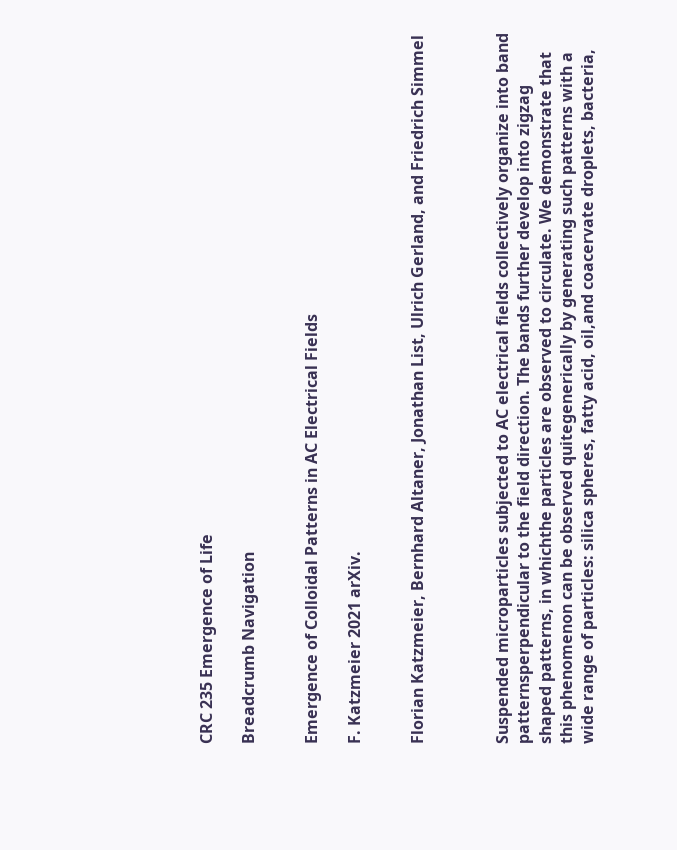CRC 235 Emergence of Life

Breadcrumb Navigation


Emergence of Colloidal Patterns in AC Electrical Fields

F. Katzmeier 2021 arXiv.


Florian Katzmeier, Bernhard Altaner, Jonathan List, Ulrich Gerland, and Friedrich Simmel



Suspended microparticles subjected to AC electrical fields collectively organize into band patternsperpendicular to the field direction. The bands further develop into zigzag shaped patterns, in whichthe particles are observed to circulate. We demonstrate that this phenomenon can be observed quitegenerically by generating such patterns with a wide range of particles: silica spheres, fatty acid, oil,and coacervate droplets, bacteria,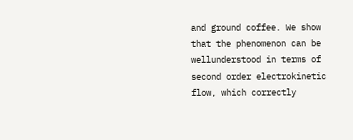and ground coffee. We show that the phenomenon can be wellunderstood in terms of second order electrokinetic flow, which correctly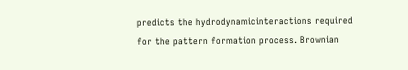predicts the hydrodynamicinteractions required for the pattern formation process. Brownian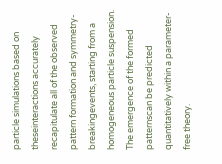particle simulations based on theseinteractions accurately recapitulate all of the observed pattern formation and symmetry-breakingevents, starting from a homogeneous particle suspension. The emergence of the formed patternscan be predicted quantitatively within a parameter-free theory.